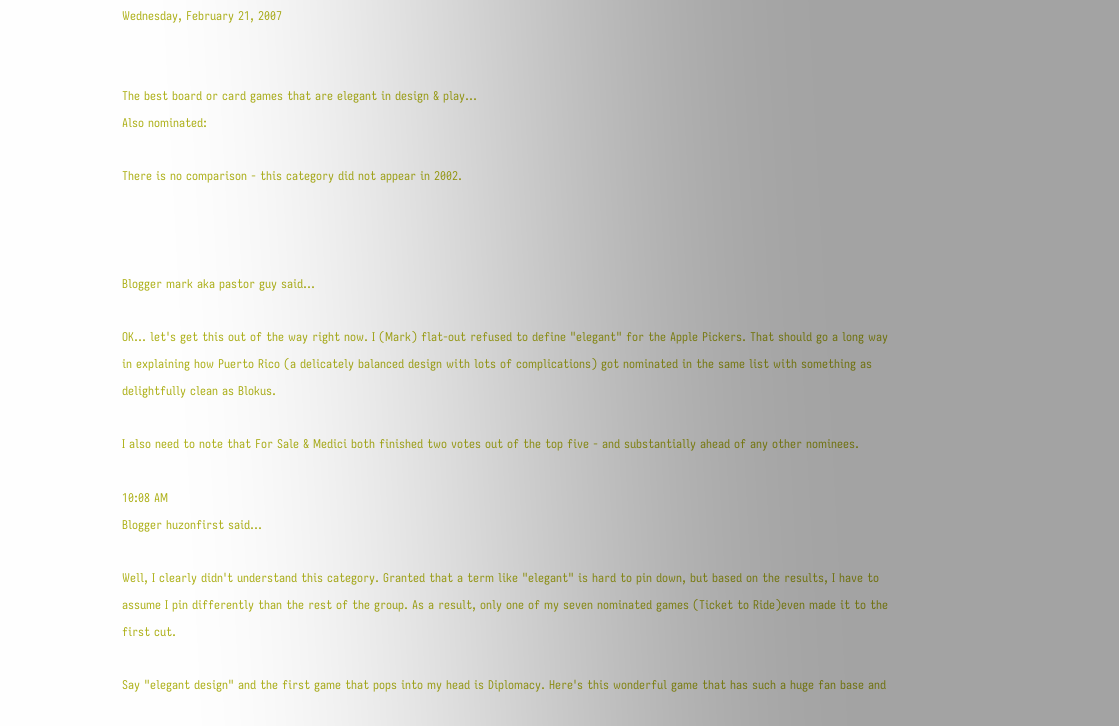Wednesday, February 21, 2007


The best board or card games that are elegant in design & play...
Also nominated:

There is no comparison - this category did not appear in 2002.



Blogger mark aka pastor guy said...

OK... let's get this out of the way right now. I (Mark) flat-out refused to define "elegant" for the Apple Pickers. That should go a long way in explaining how Puerto Rico (a delicately balanced design with lots of complications) got nominated in the same list with something as delightfully clean as Blokus.

I also need to note that For Sale & Medici both finished two votes out of the top five - and substantially ahead of any other nominees.

10:08 AM
Blogger huzonfirst said...

Well, I clearly didn't understand this category. Granted that a term like "elegant" is hard to pin down, but based on the results, I have to assume I pin differently than the rest of the group. As a result, only one of my seven nominated games (Ticket to Ride)even made it to the first cut.

Say "elegant design" and the first game that pops into my head is Diplomacy. Here's this wonderful game that has such a huge fan base and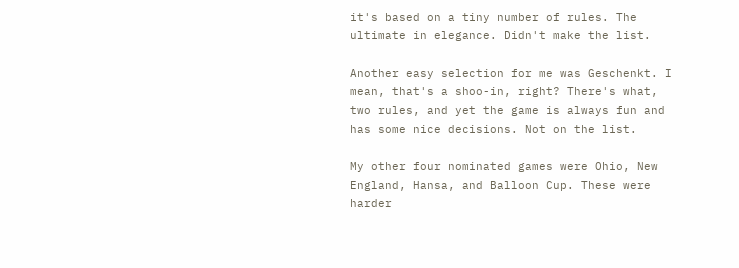it's based on a tiny number of rules. The ultimate in elegance. Didn't make the list.

Another easy selection for me was Geschenkt. I mean, that's a shoo-in, right? There's what, two rules, and yet the game is always fun and has some nice decisions. Not on the list.

My other four nominated games were Ohio, New England, Hansa, and Balloon Cup. These were harder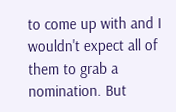to come up with and I wouldn't expect all of them to grab a nomination. But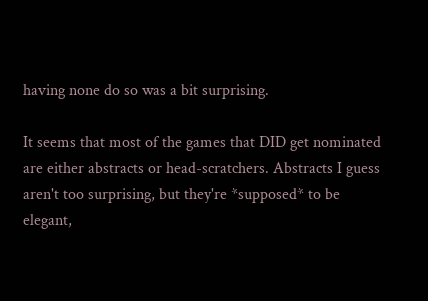having none do so was a bit surprising.

It seems that most of the games that DID get nominated are either abstracts or head-scratchers. Abstracts I guess aren't too surprising, but they're *supposed* to be elegant,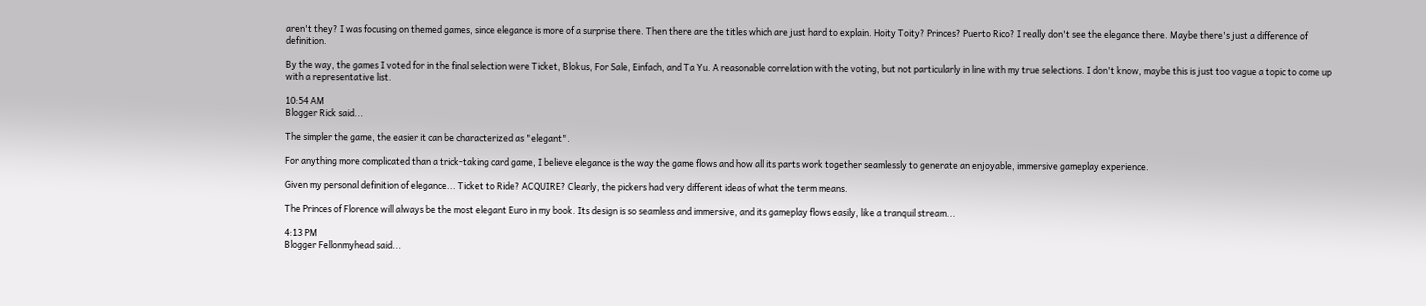aren't they? I was focusing on themed games, since elegance is more of a surprise there. Then there are the titles which are just hard to explain. Hoity Toity? Princes? Puerto Rico? I really don't see the elegance there. Maybe there's just a difference of definition.

By the way, the games I voted for in the final selection were Ticket, Blokus, For Sale, Einfach, and Ta Yu. A reasonable correlation with the voting, but not particularly in line with my true selections. I don't know, maybe this is just too vague a topic to come up with a representative list.

10:54 AM
Blogger Rick said...

The simpler the game, the easier it can be characterized as "elegant".

For anything more complicated than a trick-taking card game, I believe elegance is the way the game flows and how all its parts work together seamlessly to generate an enjoyable, immersive gameplay experience.

Given my personal definition of elegance... Ticket to Ride? ACQUIRE? Clearly, the pickers had very different ideas of what the term means.

The Princes of Florence will always be the most elegant Euro in my book. Its design is so seamless and immersive, and its gameplay flows easily, like a tranquil stream...

4:13 PM
Blogger Fellonmyhead said...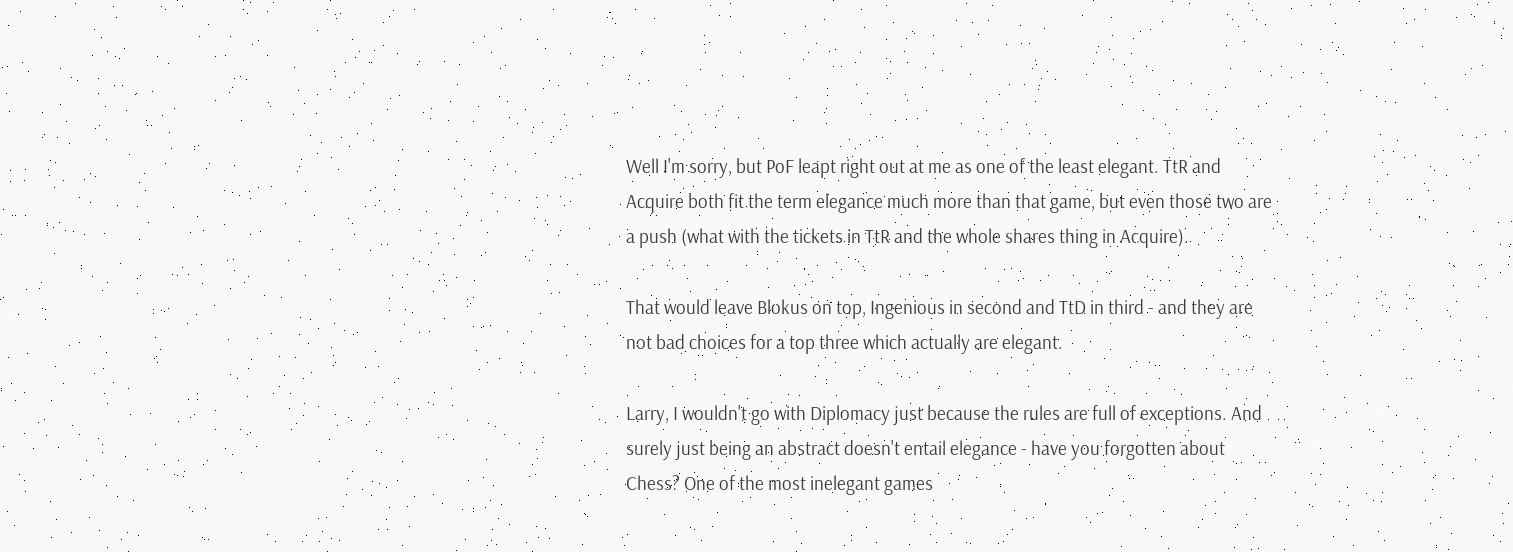Well I'm sorry, but PoF leapt right out at me as one of the least elegant. TtR and Acquire both fit the term elegance much more than that game, but even those two are a push (what with the tickets in TtR and the whole shares thing in Acquire).

That would leave Blokus on top, Ingenious in second and TtD in third - and they are not bad choices for a top three which actually are elegant.

Larry, I wouldn't go with Diplomacy just because the rules are full of exceptions. And surely just being an abstract doesn't entail elegance - have you forgotten about Chess? One of the most inelegant games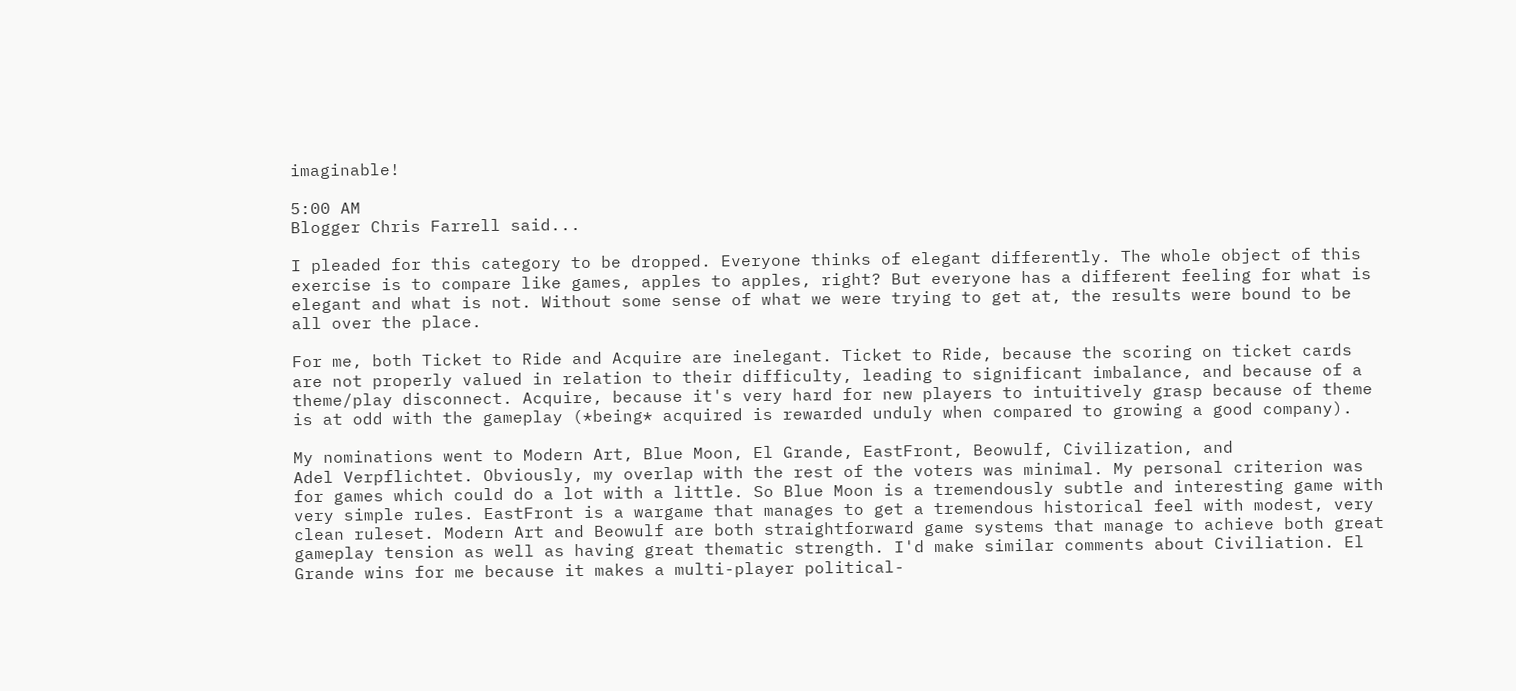imaginable!

5:00 AM
Blogger Chris Farrell said...

I pleaded for this category to be dropped. Everyone thinks of elegant differently. The whole object of this exercise is to compare like games, apples to apples, right? But everyone has a different feeling for what is elegant and what is not. Without some sense of what we were trying to get at, the results were bound to be all over the place.

For me, both Ticket to Ride and Acquire are inelegant. Ticket to Ride, because the scoring on ticket cards are not properly valued in relation to their difficulty, leading to significant imbalance, and because of a theme/play disconnect. Acquire, because it's very hard for new players to intuitively grasp because of theme is at odd with the gameplay (*being* acquired is rewarded unduly when compared to growing a good company).

My nominations went to Modern Art, Blue Moon, El Grande, EastFront, Beowulf, Civilization, and
Adel Verpflichtet. Obviously, my overlap with the rest of the voters was minimal. My personal criterion was for games which could do a lot with a little. So Blue Moon is a tremendously subtle and interesting game with very simple rules. EastFront is a wargame that manages to get a tremendous historical feel with modest, very clean ruleset. Modern Art and Beowulf are both straightforward game systems that manage to achieve both great gameplay tension as well as having great thematic strength. I'd make similar comments about Civiliation. El Grande wins for me because it makes a multi-player political-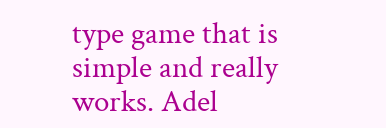type game that is simple and really works. Adel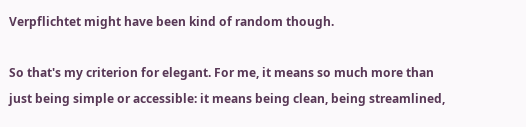Verpflichtet might have been kind of random though.

So that's my criterion for elegant. For me, it means so much more than just being simple or accessible: it means being clean, being streamlined,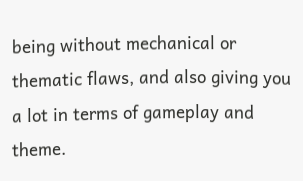being without mechanical or thematic flaws, and also giving you a lot in terms of gameplay and theme.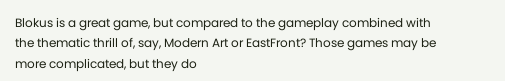Blokus is a great game, but compared to the gameplay combined with the thematic thrill of, say, Modern Art or EastFront? Those games may be more complicated, but they do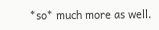*so* much more as well.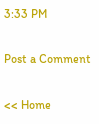3:33 PM

Post a Comment

<< Home